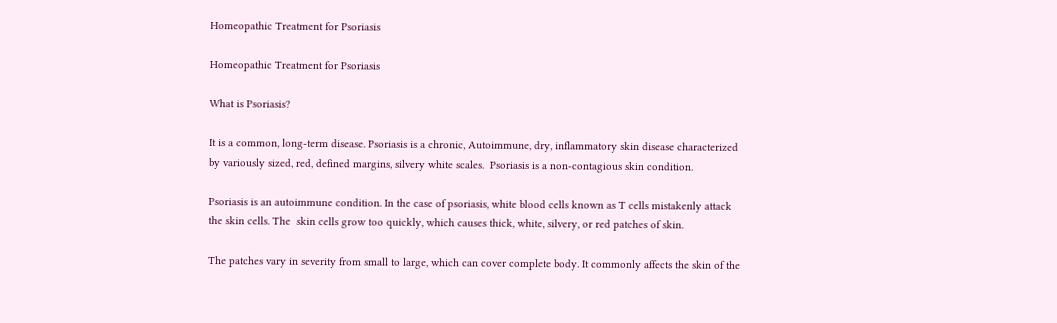Homeopathic Treatment for Psoriasis

Homeopathic Treatment for Psoriasis

What is Psoriasis?

It is a common, long-term disease. Psoriasis is a chronic, Autoimmune, dry, inflammatory skin disease characterized by variously sized, red, defined margins, silvery white scales.  Psoriasis is a non-contagious skin condition.

Psoriasis is an autoimmune condition. In the case of psoriasis, white blood cells known as T cells mistakenly attack the skin cells. The  skin cells grow too quickly, which causes thick, white, silvery, or red patches of skin.

The patches vary in severity from small to large, which can cover complete body. It commonly affects the skin of the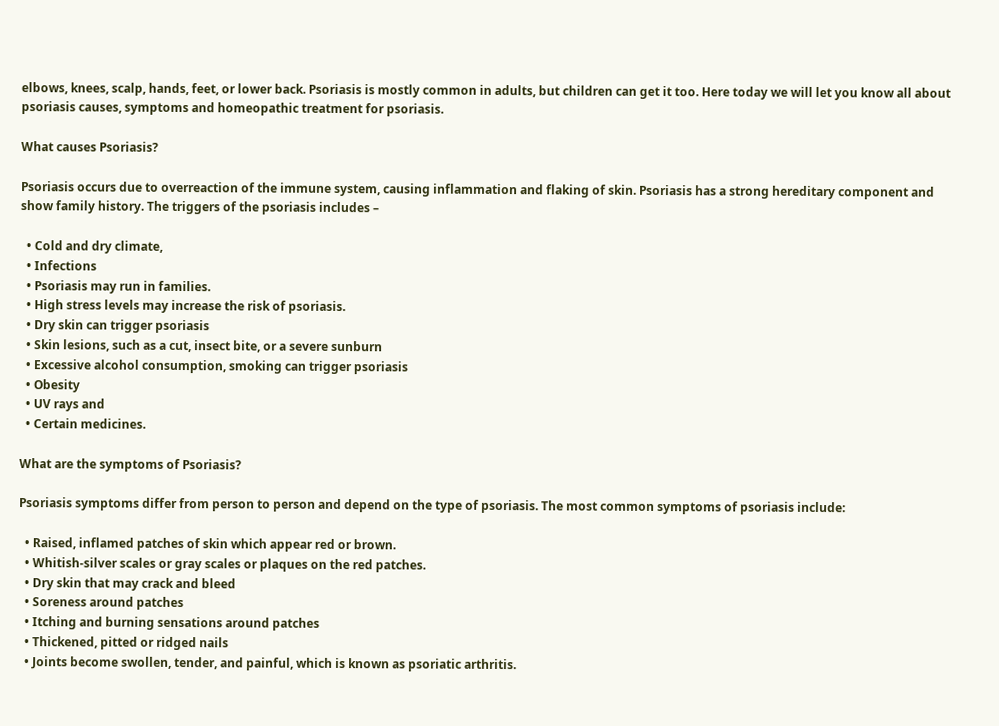elbows, knees, scalp, hands, feet, or lower back. Psoriasis is mostly common in adults, but children can get it too. Here today we will let you know all about psoriasis causes, symptoms and homeopathic treatment for psoriasis.

What causes Psoriasis?

Psoriasis occurs due to overreaction of the immune system, causing inflammation and flaking of skin. Psoriasis has a strong hereditary component and show family history. The triggers of the psoriasis includes –

  • Cold and dry climate,
  • Infections
  • Psoriasis may run in families.
  • High stress levels may increase the risk of psoriasis.
  • Dry skin can trigger psoriasis
  • Skin lesions, such as a cut, insect bite, or a severe sunburn
  • Excessive alcohol consumption, smoking can trigger psoriasis
  • Obesity
  • UV rays and
  • Certain medicines.

What are the symptoms of Psoriasis?

Psoriasis symptoms differ from person to person and depend on the type of psoriasis. The most common symptoms of psoriasis include:

  • Raised, inflamed patches of skin which appear red or brown.
  • Whitish-silver scales or gray scales or plaques on the red patches.
  • Dry skin that may crack and bleed
  • Soreness around patches
  • Itching and burning sensations around patches
  • Thickened, pitted or ridged nails
  • Joints become swollen, tender, and painful, which is known as psoriatic arthritis.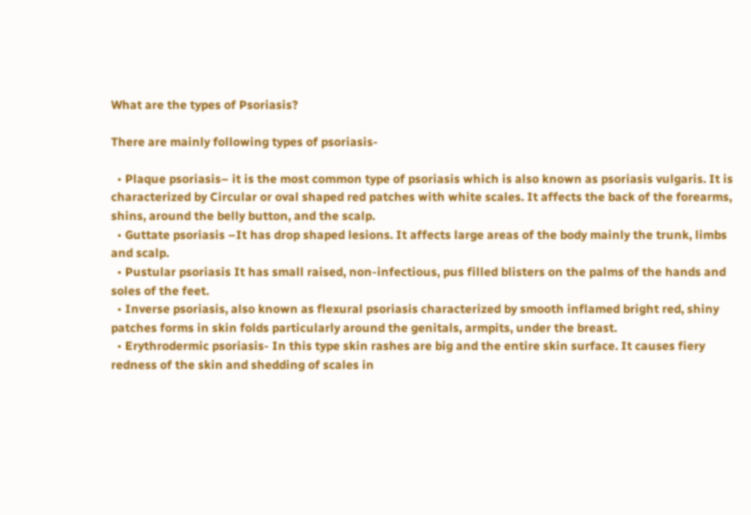What are the types of Psoriasis?

There are mainly following types of psoriasis-

  • Plaque psoriasis– it is the most common type of psoriasis which is also known as psoriasis vulgaris. It is characterized by Circular or oval shaped red patches with white scales. It affects the back of the forearms, shins, around the belly button, and the scalp.
  • Guttate psoriasis –It has drop shaped lesions. It affects large areas of the body mainly the trunk, limbs and scalp.
  • Pustular psoriasis It has small raised, non-infectious, pus filled blisters on the palms of the hands and soles of the feet.
  • Inverse psoriasis, also known as flexural psoriasis characterized by smooth inflamed bright red, shiny patches forms in skin folds particularly around the genitals, armpits, under the breast.
  • Erythrodermic psoriasis- In this type skin rashes are big and the entire skin surface. It causes fiery redness of the skin and shedding of scales in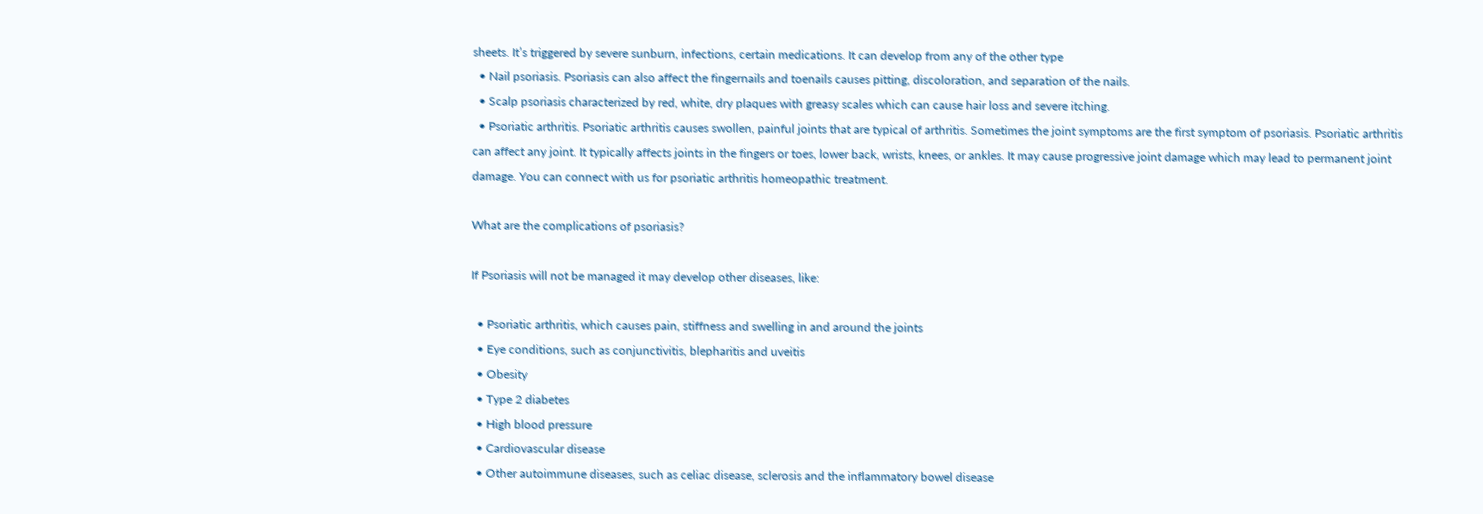sheets. It’s triggered by severe sunburn, infections, certain medications. It can develop from any of the other type
  • Nail psoriasis. Psoriasis can also affect the fingernails and toenails causes pitting, discoloration, and separation of the nails.
  • Scalp psoriasis characterized by red, white, dry plaques with greasy scales which can cause hair loss and severe itching.
  • Psoriatic arthritis. Psoriatic arthritis causes swollen, painful joints that are typical of arthritis. Sometimes the joint symptoms are the first symptom of psoriasis. Psoriatic arthritis can affect any joint. It typically affects joints in the fingers or toes, lower back, wrists, knees, or ankles. It may cause progressive joint damage which may lead to permanent joint damage. You can connect with us for psoriatic arthritis homeopathic treatment.

What are the complications of psoriasis?

If Psoriasis will not be managed it may develop other diseases, like:

  • Psoriatic arthritis, which causes pain, stiffness and swelling in and around the joints
  • Eye conditions, such as conjunctivitis, blepharitis and uveitis
  • Obesity
  • Type 2 diabetes
  • High blood pressure
  • Cardiovascular disease
  • Other autoimmune diseases, such as celiac disease, sclerosis and the inflammatory bowel disease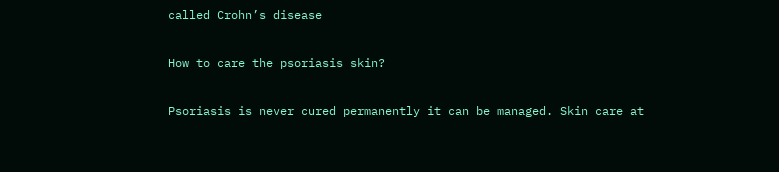called Crohn’s disease

How to care the psoriasis skin?

Psoriasis is never cured permanently it can be managed. Skin care at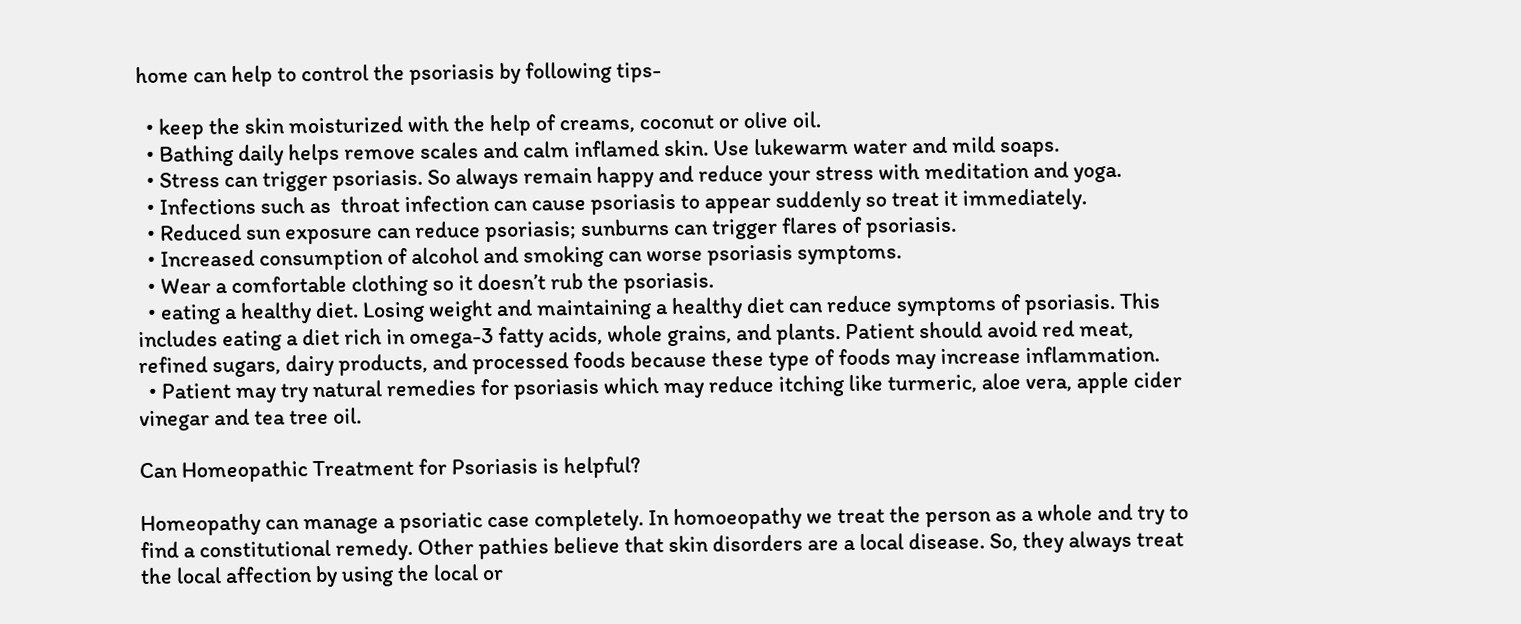home can help to control the psoriasis by following tips-

  • keep the skin moisturized with the help of creams, coconut or olive oil.
  • Bathing daily helps remove scales and calm inflamed skin. Use lukewarm water and mild soaps.
  • Stress can trigger psoriasis. So always remain happy and reduce your stress with meditation and yoga.
  • Infections such as  throat infection can cause psoriasis to appear suddenly so treat it immediately.
  • Reduced sun exposure can reduce psoriasis; sunburns can trigger flares of psoriasis.
  • Increased consumption of alcohol and smoking can worse psoriasis symptoms.
  • Wear a comfortable clothing so it doesn’t rub the psoriasis.
  • eating a healthy diet. Losing weight and maintaining a healthy diet can reduce symptoms of psoriasis. This includes eating a diet rich in omega-3 fatty acids, whole grains, and plants. Patient should avoid red meat, refined sugars, dairy products, and processed foods because these type of foods may increase inflammation.
  • Patient may try natural remedies for psoriasis which may reduce itching like turmeric, aloe vera, apple cider vinegar and tea tree oil.

Can Homeopathic Treatment for Psoriasis is helpful?

Homeopathy can manage a psoriatic case completely. In homoeopathy we treat the person as a whole and try to find a constitutional remedy. Other pathies believe that skin disorders are a local disease. So, they always treat the local affection by using the local or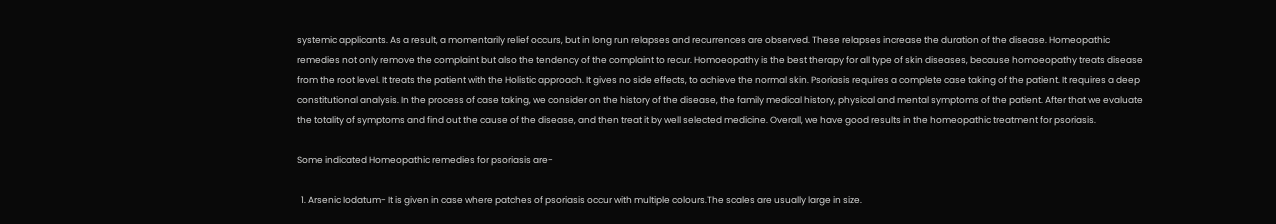systemic applicants. As a result, a momentarily relief occurs, but in long run relapses and recurrences are observed. These relapses increase the duration of the disease. Homeopathic remedies not only remove the complaint but also the tendency of the complaint to recur. Homoeopathy is the best therapy for all type of skin diseases, because homoeopathy treats disease from the root level. It treats the patient with the Holistic approach. It gives no side effects, to achieve the normal skin. Psoriasis requires a complete case taking of the patient. It requires a deep constitutional analysis. In the process of case taking, we consider on the history of the disease, the family medical history, physical and mental symptoms of the patient. After that we evaluate the totality of symptoms and find out the cause of the disease, and then treat it by well selected medicine. Overall, we have good results in the homeopathic treatment for psoriasis.

Some indicated Homeopathic remedies for psoriasis are-

  1. Arsenic Iodatum- It is given in case where patches of psoriasis occur with multiple colours.The scales are usually large in size.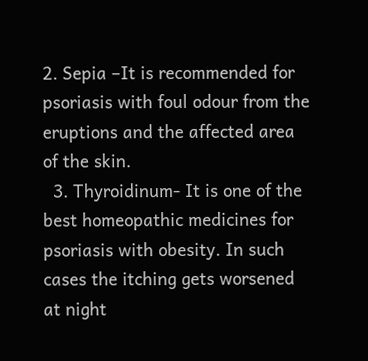2. Sepia –It is recommended for psoriasis with foul odour from the eruptions and the affected area of the skin.
  3. Thyroidinum- It is one of the best homeopathic medicines for psoriasis with obesity. In such cases the itching gets worsened at night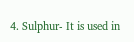4. Sulphur- It is used in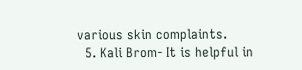various skin complaints.
  5. Kali Brom- It is helpful in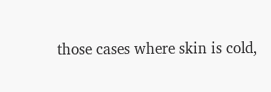those cases where skin is cold,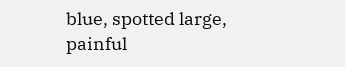blue, spotted large, painful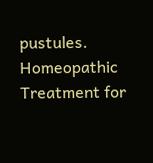pustules.
Homeopathic Treatment for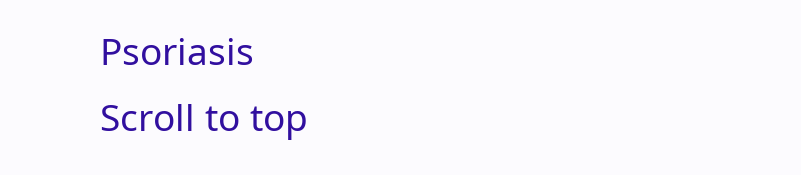Psoriasis
Scroll to top